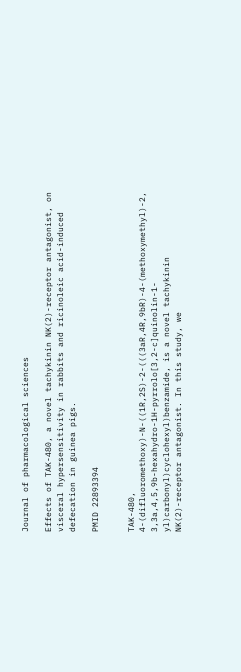Journal of pharmacological sciences

Effects of TAK-480, a novel tachykinin NK(2)-receptor antagonist, on visceral hypersensitivity in rabbits and ricinoleic acid-induced defecation in guinea pigs.

PMID 22893394


TAK-480, 4-(difluoromethoxy)-N-((1R,2S)-2-(((3aR,4R,9bR)-4-(methoxymethyl)-2, 3,3a,4,5,9b-hexahydro-1H-pyrrolo[3,2-c]quinolin-1-yl)carbonyl)cyclohexyl)benzamide, is a novel tachykinin NK(2)-receptor antagonist. In this study, we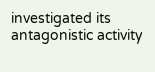investigated its antagonistic activity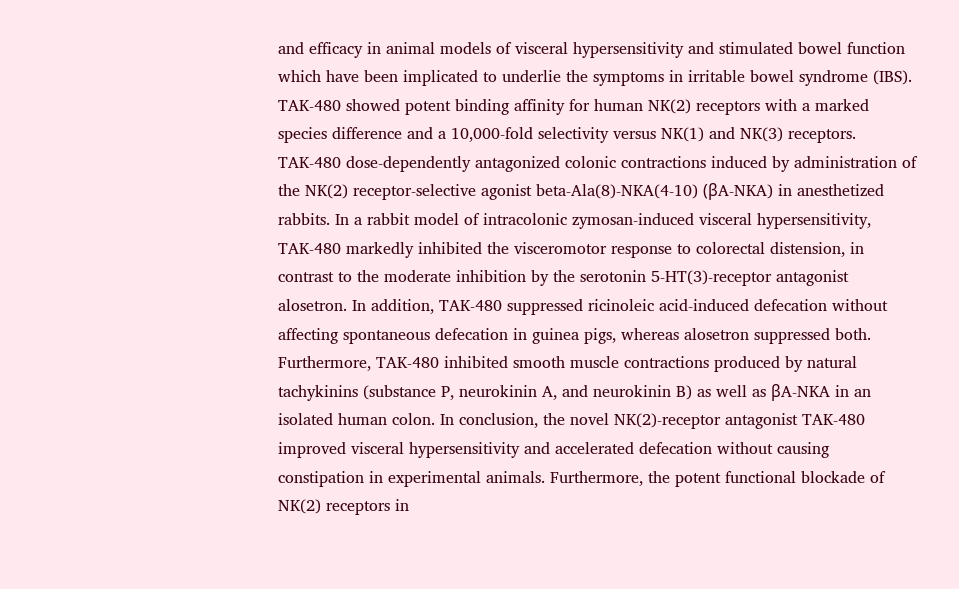and efficacy in animal models of visceral hypersensitivity and stimulated bowel function which have been implicated to underlie the symptoms in irritable bowel syndrome (IBS). TAK-480 showed potent binding affinity for human NK(2) receptors with a marked species difference and a 10,000-fold selectivity versus NK(1) and NK(3) receptors. TAK-480 dose-dependently antagonized colonic contractions induced by administration of the NK(2) receptor-selective agonist beta-Ala(8)-NKA(4-10) (βA-NKA) in anesthetized rabbits. In a rabbit model of intracolonic zymosan-induced visceral hypersensitivity, TAK-480 markedly inhibited the visceromotor response to colorectal distension, in contrast to the moderate inhibition by the serotonin 5-HT(3)-receptor antagonist alosetron. In addition, TAK-480 suppressed ricinoleic acid-induced defecation without affecting spontaneous defecation in guinea pigs, whereas alosetron suppressed both. Furthermore, TAK-480 inhibited smooth muscle contractions produced by natural tachykinins (substance P, neurokinin A, and neurokinin B) as well as βA-NKA in an isolated human colon. In conclusion, the novel NK(2)-receptor antagonist TAK-480 improved visceral hypersensitivity and accelerated defecation without causing constipation in experimental animals. Furthermore, the potent functional blockade of NK(2) receptors in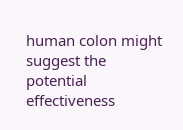human colon might suggest the potential effectiveness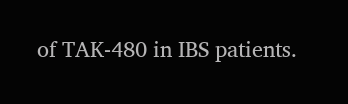of TAK-480 in IBS patients.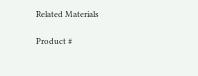Related Materials

Product #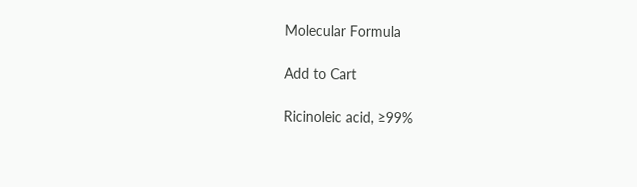Molecular Formula

Add to Cart

Ricinoleic acid, ≥99%